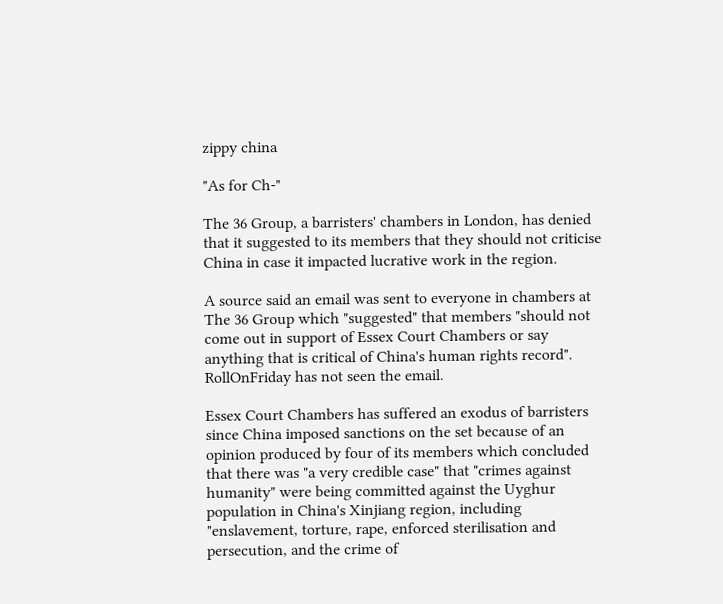zippy china

"As for Ch-"

The 36 Group, a barristers' chambers in London, has denied that it suggested to its members that they should not criticise China in case it impacted lucrative work in the region.

A source said an email was sent to everyone in chambers at The 36 Group which "suggested" that members "should not come out in support of Essex Court Chambers or say anything that is critical of China's human rights record". RollOnFriday has not seen the email.

Essex Court Chambers has suffered an exodus of barristers since China imposed sanctions on the set because of an opinion produced by four of its members which concluded that there was "a very credible case" that "crimes against humanity" were being committed against the Uyghur population in China's Xinjiang region, including "enslavement, torture, rape, enforced sterilisation and persecution, and the crime of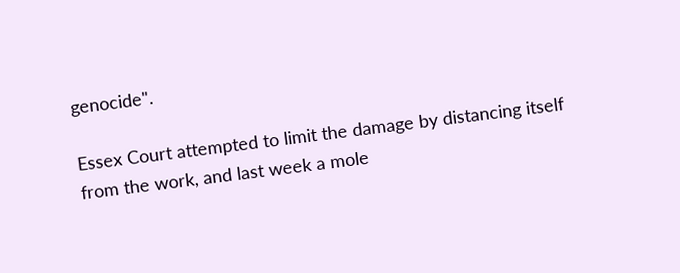genocide".

Essex Court attempted to limit the damage by distancing itself from the work, and last week a mole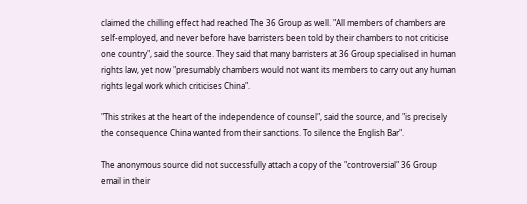claimed the chilling effect had reached The 36 Group as well. "All members of chambers are self-employed, and never before have barristers been told by their chambers to not criticise one country", said the source. They said that many barristers at 36 Group specialised in human rights law, yet now "presumably chambers would not want its members to carry out any human rights legal work which criticises China".

"This strikes at the heart of the independence of counsel", said the source, and "is precisely the consequence China wanted from their sanctions. To silence the English Bar".

The anonymous source did not successfully attach a copy of the "controversial" 36 Group email in their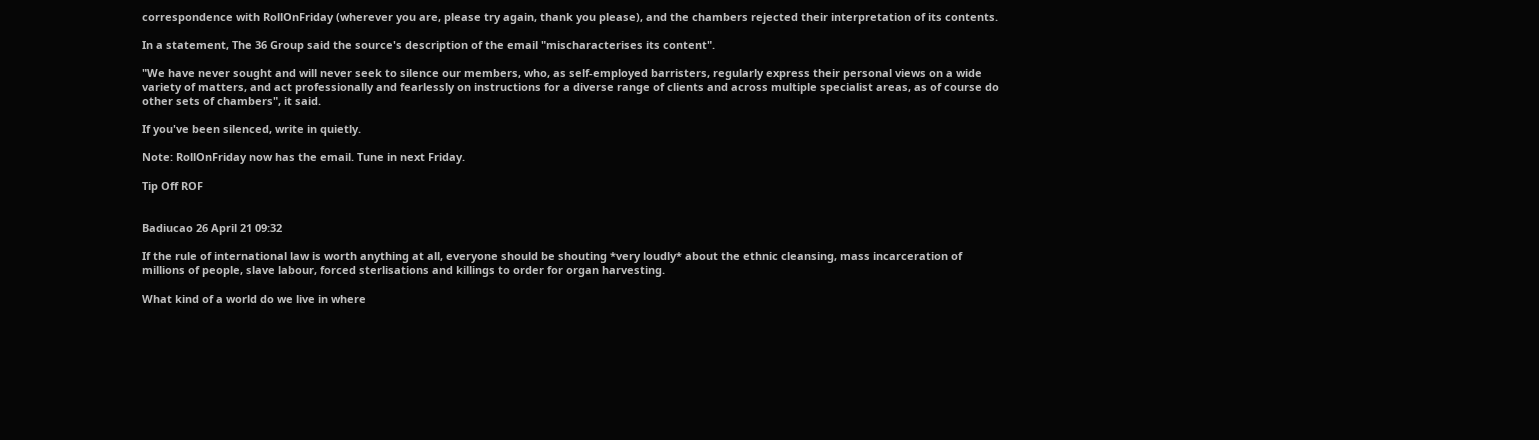correspondence with RollOnFriday (wherever you are, please try again, thank you please), and the chambers rejected their interpretation of its contents.

In a statement, The 36 Group said the source's description of the email "mischaracterises its content".

"We have never sought and will never seek to silence our members, who, as self-employed barristers, regularly express their personal views on a wide variety of matters, and act professionally and fearlessly on instructions for a diverse range of clients and across multiple specialist areas, as of course do other sets of chambers", it said.

If you've been silenced, write in quietly.

Note: RollOnFriday now has the email. Tune in next Friday.

Tip Off ROF


Badiucao 26 April 21 09:32

If the rule of international law is worth anything at all, everyone should be shouting *very loudly* about the ethnic cleansing, mass incarceration of millions of people, slave labour, forced sterlisations and killings to order for organ harvesting.

What kind of a world do we live in where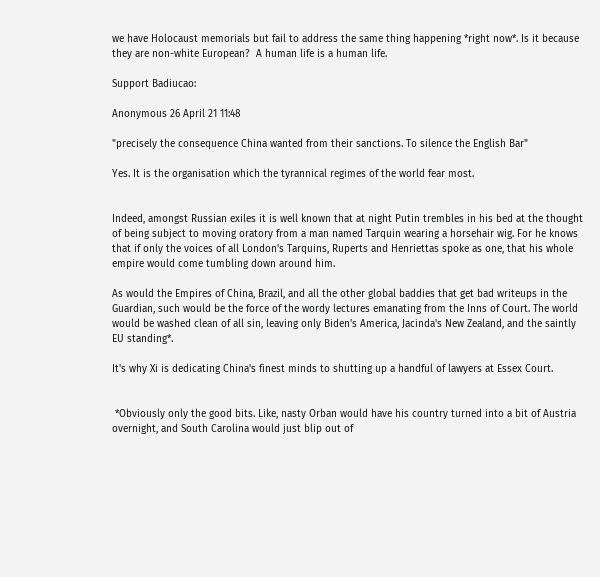we have Holocaust memorials but fail to address the same thing happening *right now*. Is it because they are non-white European?  A human life is a human life.

Support Badiucao:

Anonymous 26 April 21 11:48

"precisely the consequence China wanted from their sanctions. To silence the English Bar"

Yes. It is the organisation which the tyrannical regimes of the world fear most.


Indeed, amongst Russian exiles it is well known that at night Putin trembles in his bed at the thought of being subject to moving oratory from a man named Tarquin wearing a horsehair wig. For he knows that if only the voices of all London's Tarquins, Ruperts and Henriettas spoke as one, that his whole empire would come tumbling down around him.

As would the Empires of China, Brazil, and all the other global baddies that get bad writeups in the Guardian, such would be the force of the wordy lectures emanating from the Inns of Court. The world would be washed clean of all sin, leaving only Biden's America, Jacinda's New Zealand, and the saintly EU standing*.

It's why Xi is dedicating China's finest minds to shutting up a handful of lawyers at Essex Court.


 *Obviously only the good bits. Like, nasty Orban would have his country turned into a bit of Austria overnight, and South Carolina would just blip out of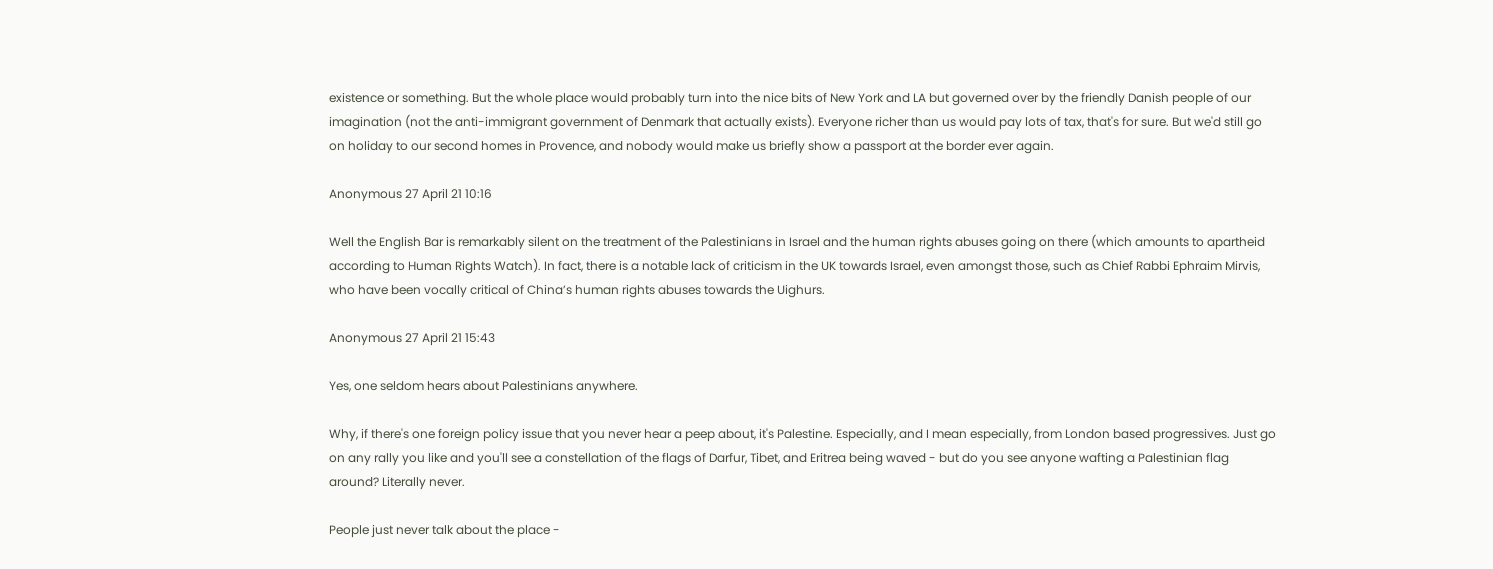existence or something. But the whole place would probably turn into the nice bits of New York and LA but governed over by the friendly Danish people of our imagination (not the anti-immigrant government of Denmark that actually exists). Everyone richer than us would pay lots of tax, that's for sure. But we'd still go on holiday to our second homes in Provence, and nobody would make us briefly show a passport at the border ever again.

Anonymous 27 April 21 10:16

Well the English Bar is remarkably silent on the treatment of the Palestinians in Israel and the human rights abuses going on there (which amounts to apartheid according to Human Rights Watch). In fact, there is a notable lack of criticism in the UK towards Israel, even amongst those, such as Chief Rabbi Ephraim Mirvis, who have been vocally critical of China’s human rights abuses towards the Uighurs.

Anonymous 27 April 21 15:43

Yes, one seldom hears about Palestinians anywhere.

Why, if there's one foreign policy issue that you never hear a peep about, it's Palestine. Especially, and I mean especially, from London based progressives. Just go on any rally you like and you'll see a constellation of the flags of Darfur, Tibet, and Eritrea being waved - but do you see anyone wafting a Palestinian flag around? Literally never.

People just never talk about the place -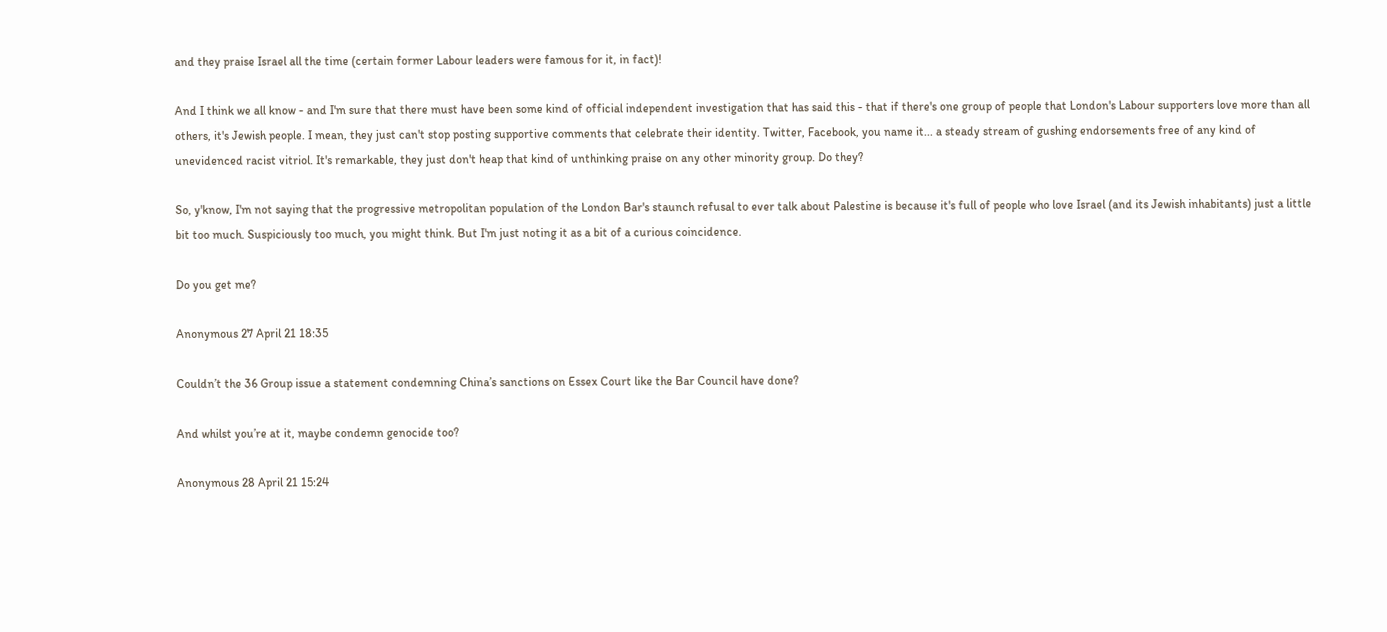and they praise Israel all the time (certain former Labour leaders were famous for it, in fact)!

And I think we all know - and I'm sure that there must have been some kind of official independent investigation that has said this - that if there's one group of people that London's Labour supporters love more than all others, it's Jewish people. I mean, they just can't stop posting supportive comments that celebrate their identity. Twitter, Facebook, you name it... a steady stream of gushing endorsements free of any kind of unevidenced racist vitriol. It's remarkable, they just don't heap that kind of unthinking praise on any other minority group. Do they?

So, y'know, I'm not saying that the progressive metropolitan population of the London Bar's staunch refusal to ever talk about Palestine is because it's full of people who love Israel (and its Jewish inhabitants) just a little bit too much. Suspiciously too much, you might think. But I'm just noting it as a bit of a curious coincidence.

Do you get me?

Anonymous 27 April 21 18:35

Couldn’t the 36 Group issue a statement condemning China’s sanctions on Essex Court like the Bar Council have done?

And whilst you’re at it, maybe condemn genocide too?

Anonymous 28 April 21 15:24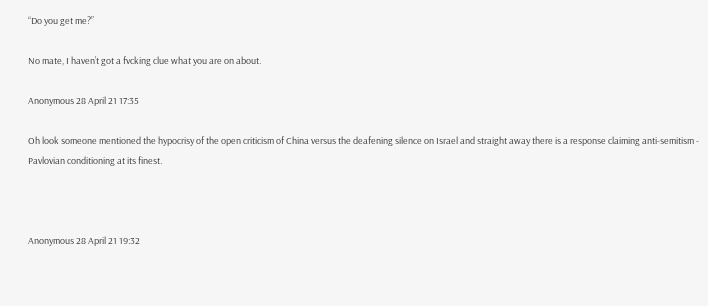“Do you get me?”

No mate, I haven’t got a fvcking clue what you are on about.

Anonymous 28 April 21 17:35

Oh look someone mentioned the hypocrisy of the open criticism of China versus the deafening silence on Israel and straight away there is a response claiming anti-semitism - Pavlovian conditioning at its finest.



Anonymous 28 April 21 19:32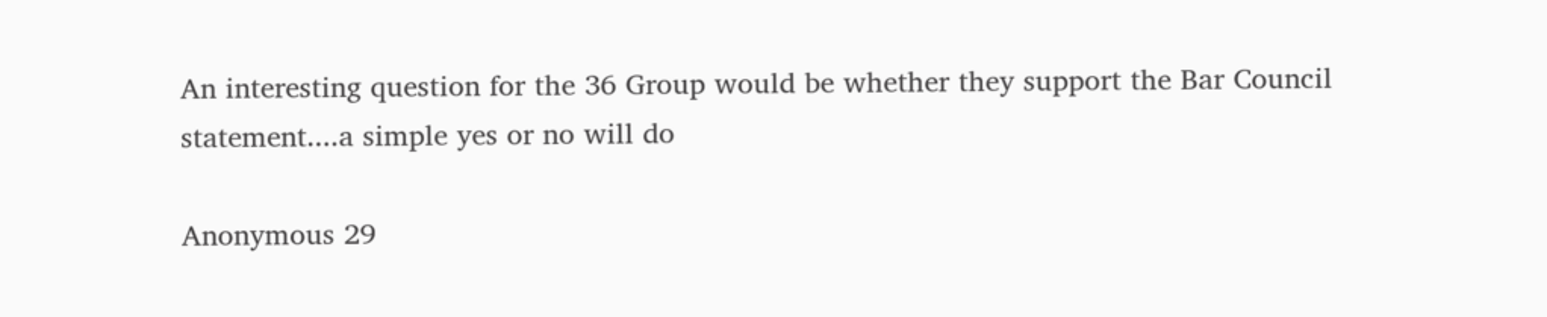An interesting question for the 36 Group would be whether they support the Bar Council statement....a simple yes or no will do

Anonymous 29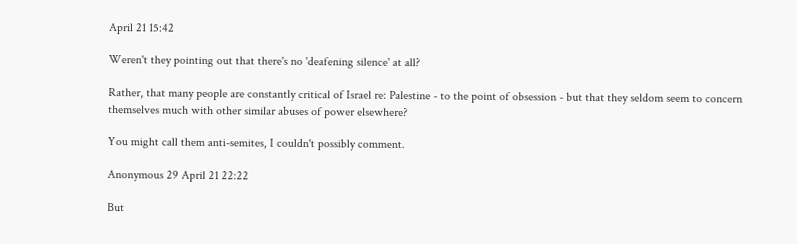April 21 15:42

Weren't they pointing out that there's no 'deafening silence' at all?

Rather, that many people are constantly critical of Israel re: Palestine - to the point of obsession - but that they seldom seem to concern themselves much with other similar abuses of power elsewhere?

You might call them anti-semites, I couldn't possibly comment.

Anonymous 29 April 21 22:22

But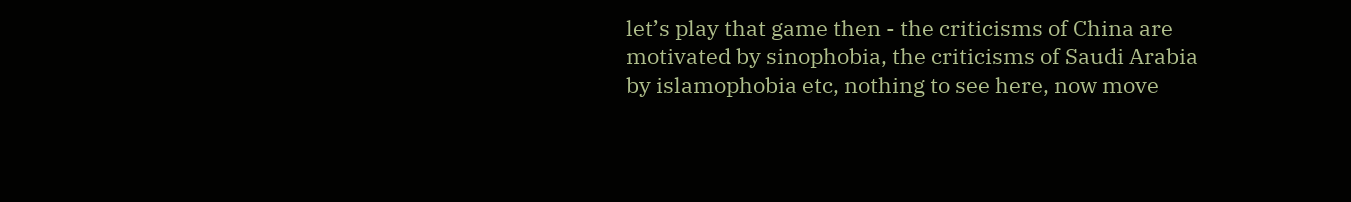let’s play that game then - the criticisms of China are motivated by sinophobia, the criticisms of Saudi Arabia by islamophobia etc, nothing to see here, now move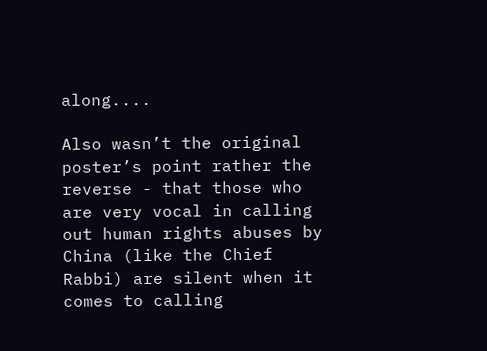along....

Also wasn’t the original poster’s point rather the reverse - that those who are very vocal in calling out human rights abuses by China (like the Chief Rabbi) are silent when it comes to calling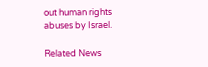out human rights abuses by Israel.

Related News